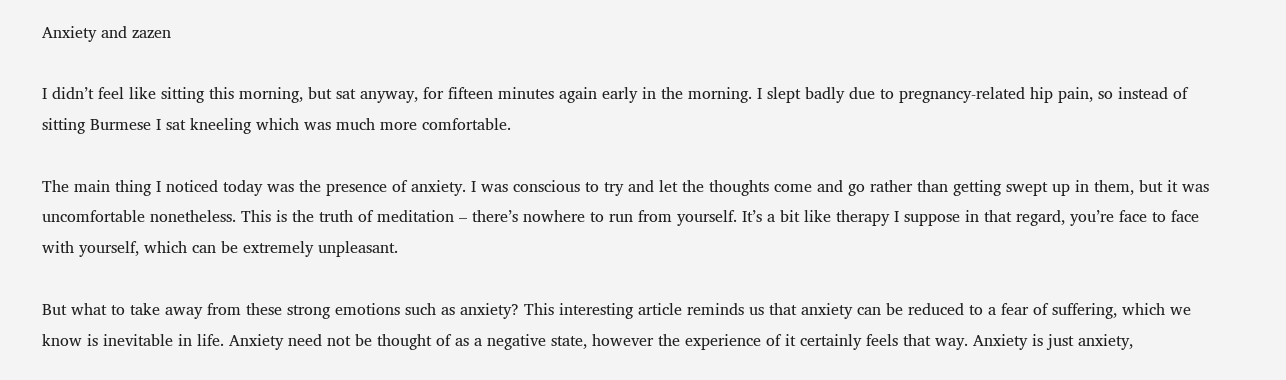Anxiety and zazen

I didn’t feel like sitting this morning, but sat anyway, for fifteen minutes again early in the morning. I slept badly due to pregnancy-related hip pain, so instead of sitting Burmese I sat kneeling which was much more comfortable.

The main thing I noticed today was the presence of anxiety. I was conscious to try and let the thoughts come and go rather than getting swept up in them, but it was  uncomfortable nonetheless. This is the truth of meditation – there’s nowhere to run from yourself. It’s a bit like therapy I suppose in that regard, you’re face to face with yourself, which can be extremely unpleasant.

But what to take away from these strong emotions such as anxiety? This interesting article reminds us that anxiety can be reduced to a fear of suffering, which we know is inevitable in life. Anxiety need not be thought of as a negative state, however the experience of it certainly feels that way. Anxiety is just anxiety,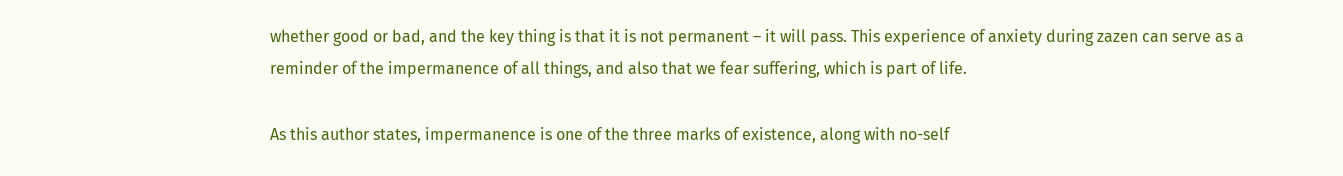whether good or bad, and the key thing is that it is not permanent – it will pass. This experience of anxiety during zazen can serve as a reminder of the impermanence of all things, and also that we fear suffering, which is part of life.

As this author states, impermanence is one of the three marks of existence, along with no-self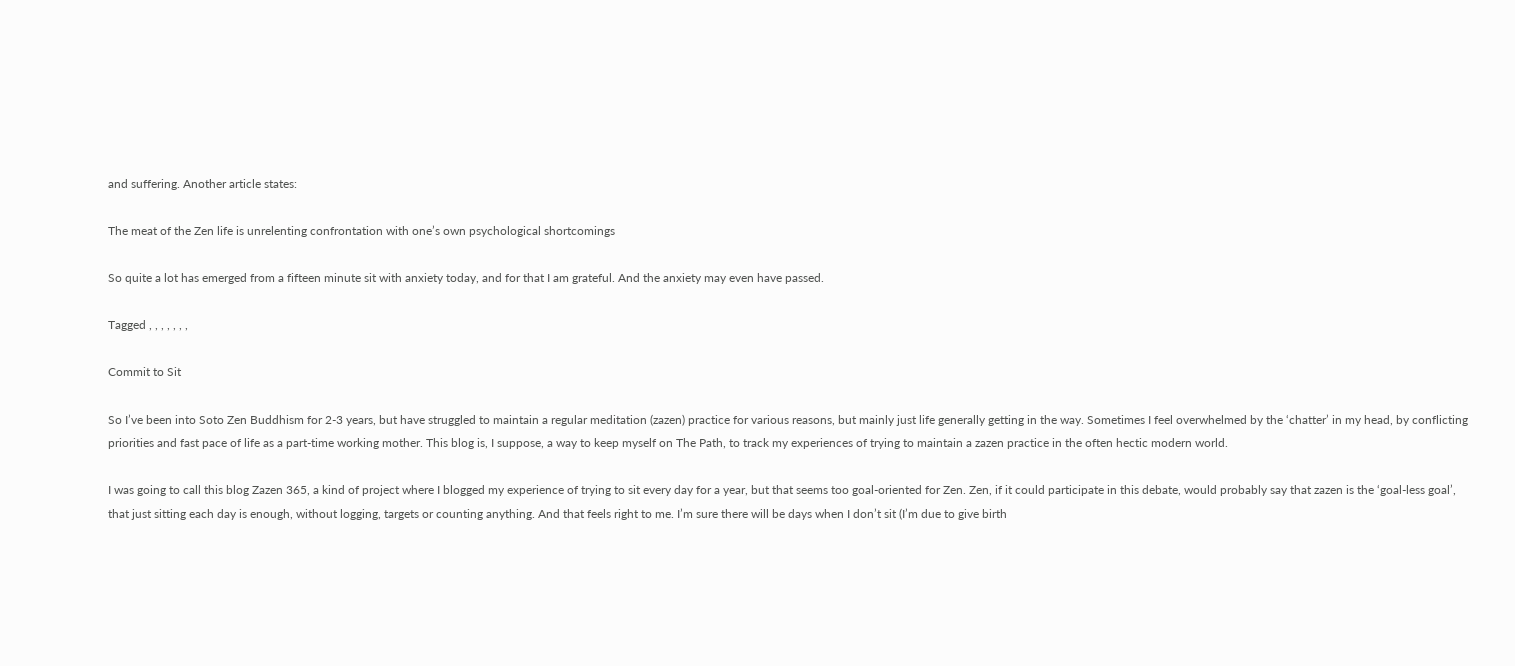and suffering. Another article states:

The meat of the Zen life is unrelenting confrontation with one’s own psychological shortcomings

So quite a lot has emerged from a fifteen minute sit with anxiety today, and for that I am grateful. And the anxiety may even have passed.

Tagged , , , , , , ,

Commit to Sit

So I’ve been into Soto Zen Buddhism for 2-3 years, but have struggled to maintain a regular meditation (zazen) practice for various reasons, but mainly just life generally getting in the way. Sometimes I feel overwhelmed by the ‘chatter’ in my head, by conflicting priorities and fast pace of life as a part-time working mother. This blog is, I suppose, a way to keep myself on The Path, to track my experiences of trying to maintain a zazen practice in the often hectic modern world.

I was going to call this blog Zazen 365, a kind of project where I blogged my experience of trying to sit every day for a year, but that seems too goal-oriented for Zen. Zen, if it could participate in this debate, would probably say that zazen is the ‘goal-less goal’, that just sitting each day is enough, without logging, targets or counting anything. And that feels right to me. I’m sure there will be days when I don’t sit (I’m due to give birth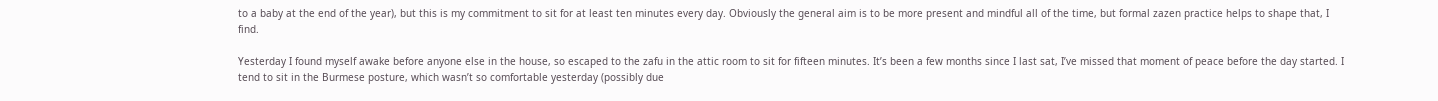to a baby at the end of the year), but this is my commitment to sit for at least ten minutes every day. Obviously the general aim is to be more present and mindful all of the time, but formal zazen practice helps to shape that, I find.

Yesterday I found myself awake before anyone else in the house, so escaped to the zafu in the attic room to sit for fifteen minutes. It’s been a few months since I last sat, I’ve missed that moment of peace before the day started. I tend to sit in the Burmese posture, which wasn’t so comfortable yesterday (possibly due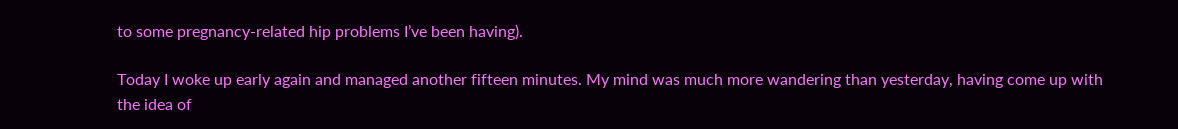to some pregnancy-related hip problems I’ve been having).

Today I woke up early again and managed another fifteen minutes. My mind was much more wandering than yesterday, having come up with the idea of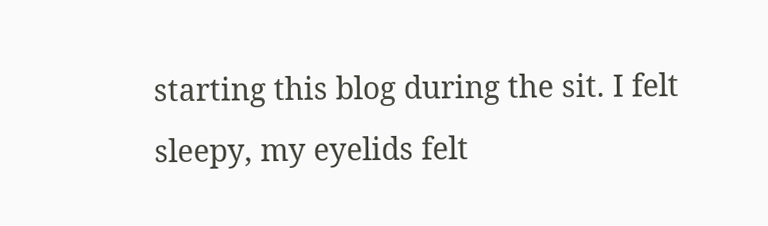starting this blog during the sit. I felt sleepy, my eyelids felt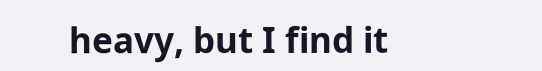heavy, but I find it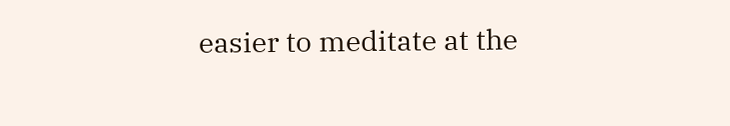easier to meditate at the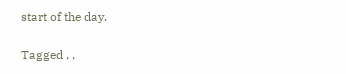start of the day.

Tagged , ,